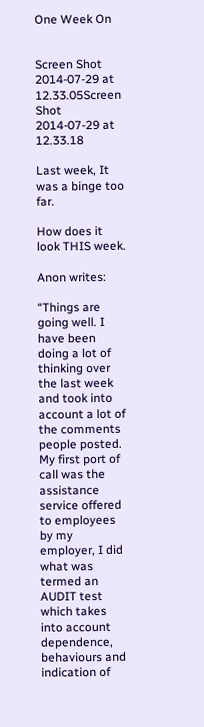One Week On


Screen Shot 2014-07-29 at 12.33.05Screen Shot 2014-07-29 at 12.33.18

Last week, It was a binge too far.

How does it look THIS week.

Anon writes:

“Things are going well. I have been doing a lot of thinking over the last week and took into account a lot of the comments people posted. My first port of call was the assistance service offered to employees by my employer, I did what was termed an AUDIT test which takes into account dependence, behaviours and indication of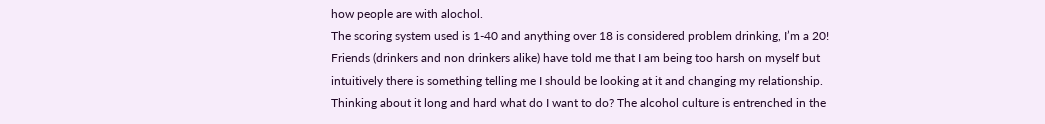how people are with alochol.
The scoring system used is 1-40 and anything over 18 is considered problem drinking, I’m a 20! Friends (drinkers and non drinkers alike) have told me that I am being too harsh on myself but intuitively there is something telling me I should be looking at it and changing my relationship. Thinking about it long and hard what do I want to do? The alcohol culture is entrenched in the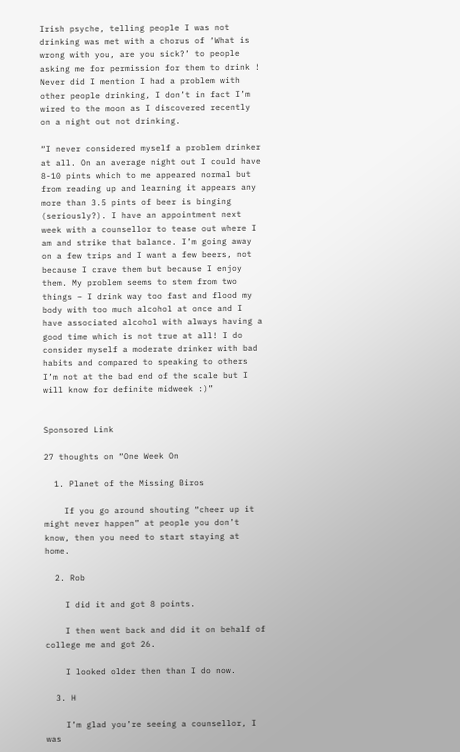Irish psyche, telling people I was not drinking was met with a chorus of ‘What is wrong with you, are you sick?’ to people asking me for permission for them to drink ! Never did I mention I had a problem with other people drinking, I don’t in fact I’m wired to the moon as I discovered recently on a night out not drinking.

“I never considered myself a problem drinker at all. On an average night out I could have 8-10 pints which to me appeared normal but from reading up and learning it appears any more than 3.5 pints of beer is binging (seriously?). I have an appointment next week with a counsellor to tease out where I am and strike that balance. I’m going away on a few trips and I want a few beers, not because I crave them but because I enjoy them. My problem seems to stem from two things – I drink way too fast and flood my body with too much alcohol at once and I have associated alcohol with always having a good time which is not true at all! I do consider myself a moderate drinker with bad habits and compared to speaking to others I’m not at the bad end of the scale but I will know for definite midweek :)”


Sponsored Link

27 thoughts on “One Week On

  1. Planet of the Missing Biros

    If you go around shouting “cheer up it might never happen” at people you don’t know, then you need to start staying at home.

  2. Rob

    I did it and got 8 points.

    I then went back and did it on behalf of college me and got 26.

    I looked older then than I do now.

  3. H

    I’m glad you’re seeing a counsellor, I was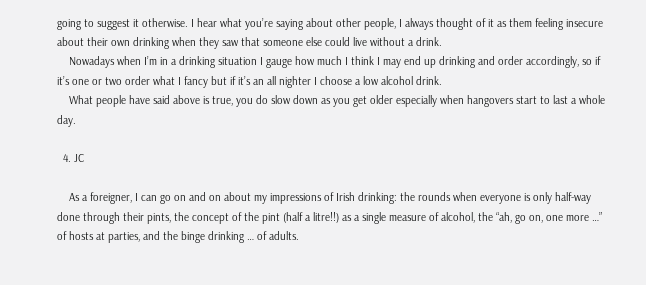going to suggest it otherwise. I hear what you’re saying about other people, I always thought of it as them feeling insecure about their own drinking when they saw that someone else could live without a drink.
    Nowadays when I’m in a drinking situation I gauge how much I think I may end up drinking and order accordingly, so if it’s one or two order what I fancy but if it’s an all nighter I choose a low alcohol drink.
    What people have said above is true, you do slow down as you get older especially when hangovers start to last a whole day.

  4. JC

    As a foreigner, I can go on and on about my impressions of Irish drinking: the rounds when everyone is only half-way done through their pints, the concept of the pint (half a litre!!) as a single measure of alcohol, the “ah, go on, one more …” of hosts at parties, and the binge drinking … of adults.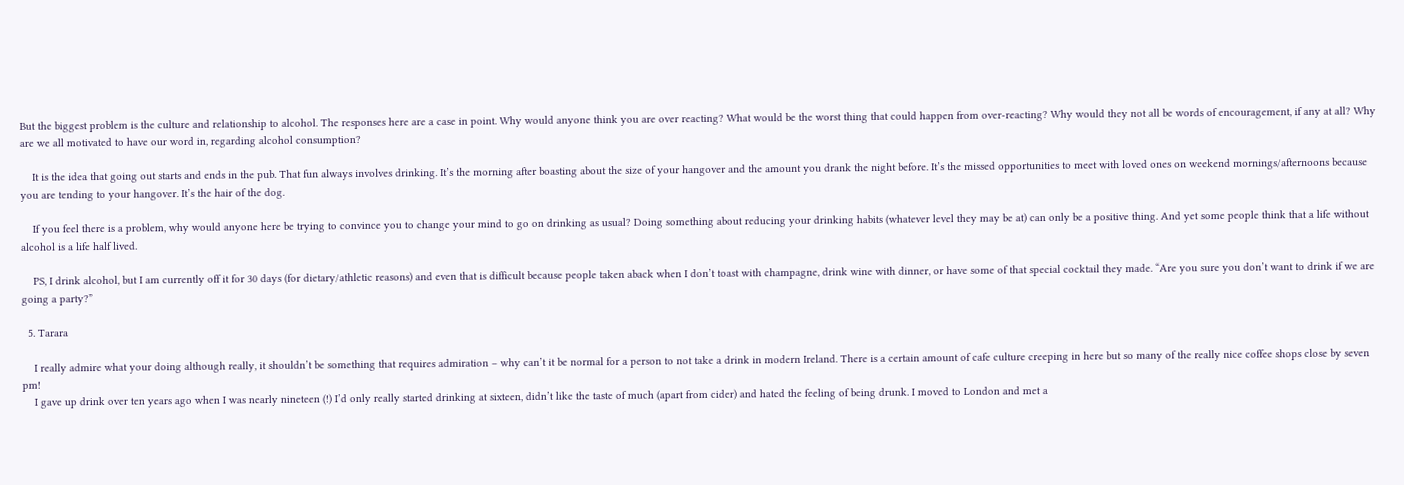But the biggest problem is the culture and relationship to alcohol. The responses here are a case in point. Why would anyone think you are over reacting? What would be the worst thing that could happen from over-reacting? Why would they not all be words of encouragement, if any at all? Why are we all motivated to have our word in, regarding alcohol consumption?

    It is the idea that going out starts and ends in the pub. That fun always involves drinking. It’s the morning after boasting about the size of your hangover and the amount you drank the night before. It’s the missed opportunities to meet with loved ones on weekend mornings/afternoons because you are tending to your hangover. It’s the hair of the dog.

    If you feel there is a problem, why would anyone here be trying to convince you to change your mind to go on drinking as usual? Doing something about reducing your drinking habits (whatever level they may be at) can only be a positive thing. And yet some people think that a life without alcohol is a life half lived.

    PS, I drink alcohol, but I am currently off it for 30 days (for dietary/athletic reasons) and even that is difficult because people taken aback when I don’t toast with champagne, drink wine with dinner, or have some of that special cocktail they made. “Are you sure you don’t want to drink if we are going a party?”

  5. Tarara

    I really admire what your doing although really, it shouldn’t be something that requires admiration – why can’t it be normal for a person to not take a drink in modern Ireland. There is a certain amount of cafe culture creeping in here but so many of the really nice coffee shops close by seven pm!
    I gave up drink over ten years ago when I was nearly nineteen (!) I’d only really started drinking at sixteen, didn’t like the taste of much (apart from cider) and hated the feeling of being drunk. I moved to London and met a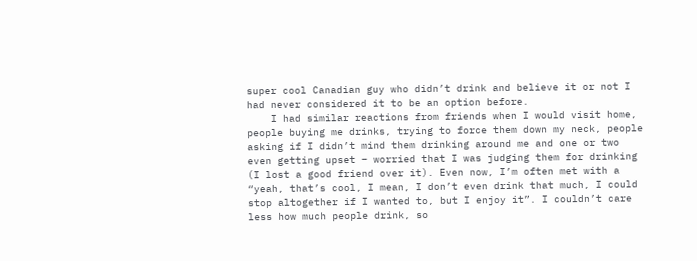super cool Canadian guy who didn’t drink and believe it or not I had never considered it to be an option before.
    I had similar reactions from friends when I would visit home, people buying me drinks, trying to force them down my neck, people asking if I didn’t mind them drinking around me and one or two even getting upset – worried that I was judging them for drinking (I lost a good friend over it). Even now, I’m often met with a “yeah, that’s cool, I mean, I don’t even drink that much, I could stop altogether if I wanted to, but I enjoy it”. I couldn’t care less how much people drink, so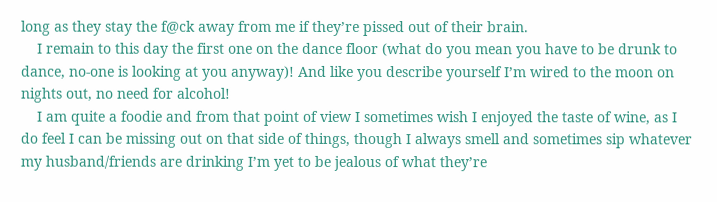long as they stay the f@ck away from me if they’re pissed out of their brain.
    I remain to this day the first one on the dance floor (what do you mean you have to be drunk to dance, no-one is looking at you anyway)! And like you describe yourself I’m wired to the moon on nights out, no need for alcohol!
    I am quite a foodie and from that point of view I sometimes wish I enjoyed the taste of wine, as I do feel I can be missing out on that side of things, though I always smell and sometimes sip whatever my husband/friends are drinking I’m yet to be jealous of what they’re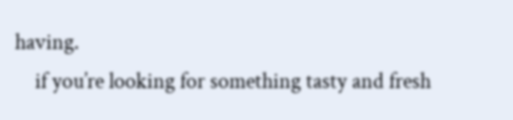having.
    if you’re looking for something tasty and fresh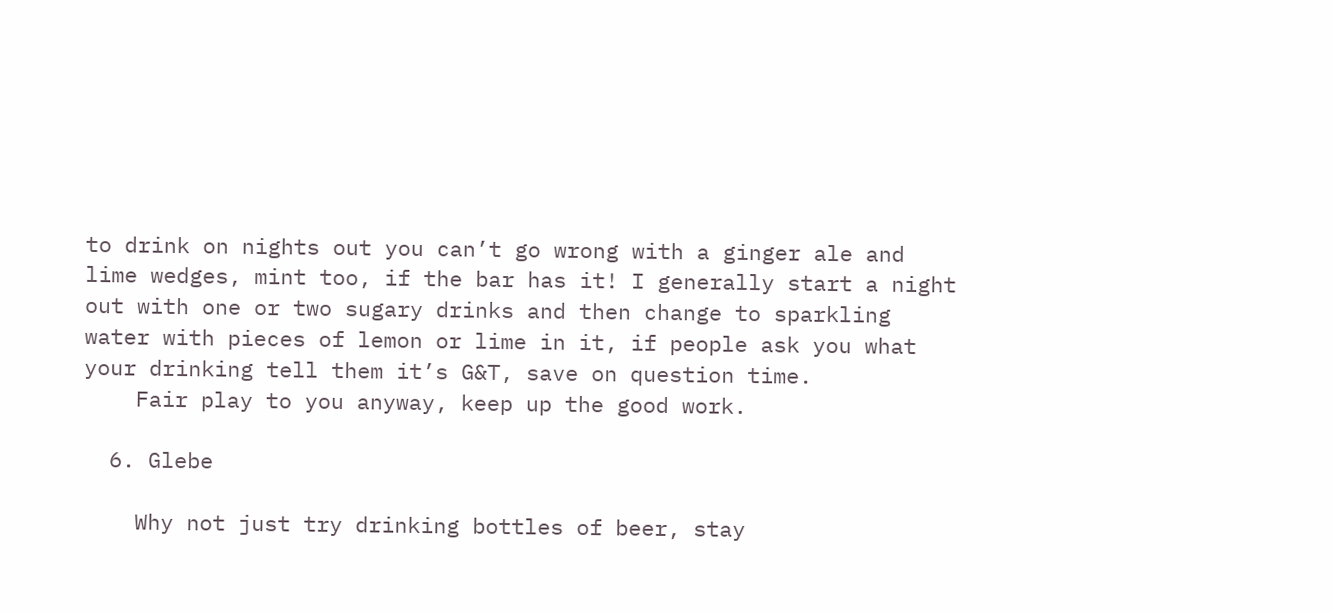to drink on nights out you can’t go wrong with a ginger ale and lime wedges, mint too, if the bar has it! I generally start a night out with one or two sugary drinks and then change to sparkling water with pieces of lemon or lime in it, if people ask you what your drinking tell them it’s G&T, save on question time.
    Fair play to you anyway, keep up the good work.

  6. Glebe

    Why not just try drinking bottles of beer, stay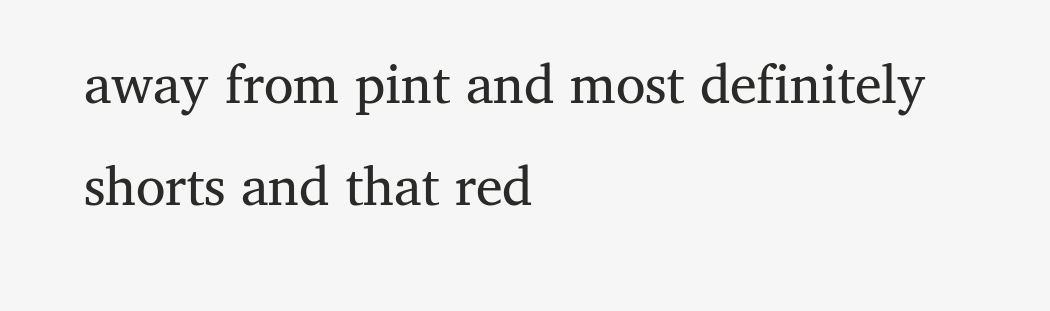away from pint and most definitely shorts and that red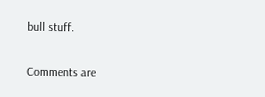bull stuff.

Comments are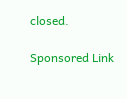closed.

Sponsored Link